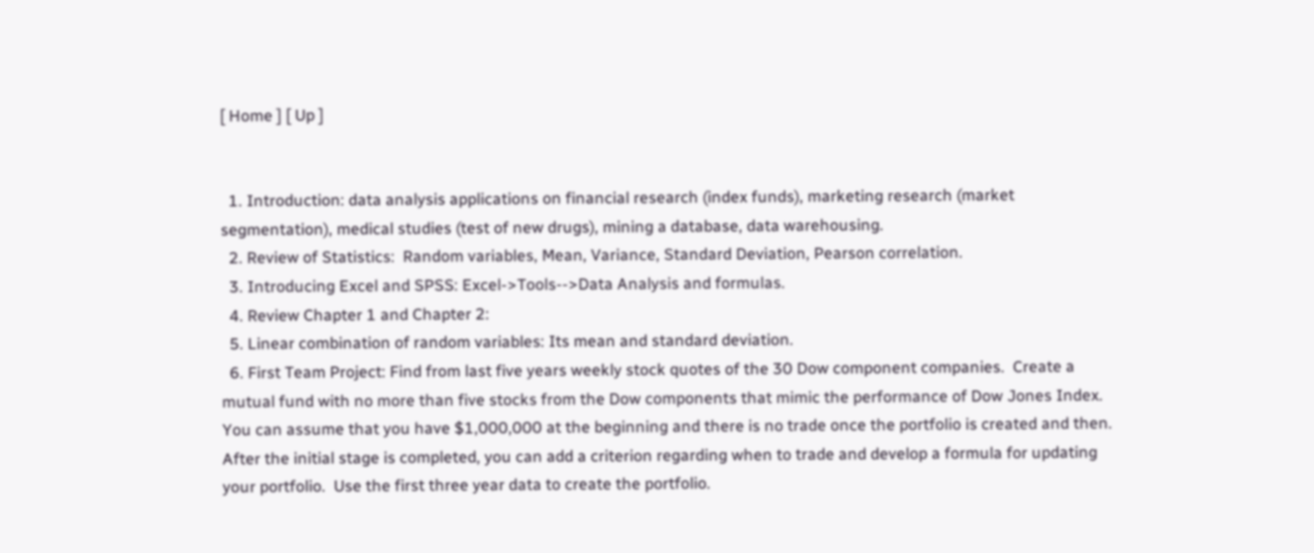[ Home ] [ Up ]


  1. Introduction: data analysis applications on financial research (index funds), marketing research (market segmentation), medical studies (test of new drugs), mining a database, data warehousing.
  2. Review of Statistics:  Random variables, Mean, Variance, Standard Deviation, Pearson correlation.
  3. Introducing Excel and SPSS: Excel->Tools-->Data Analysis and formulas.
  4. Review Chapter 1 and Chapter 2:
  5. Linear combination of random variables: Its mean and standard deviation.
  6. First Team Project: Find from last five years weekly stock quotes of the 30 Dow component companies.  Create a mutual fund with no more than five stocks from the Dow components that mimic the performance of Dow Jones Index.  You can assume that you have $1,000,000 at the beginning and there is no trade once the portfolio is created and then.  After the initial stage is completed, you can add a criterion regarding when to trade and develop a formula for updating your portfolio.  Use the first three year data to create the portfolio.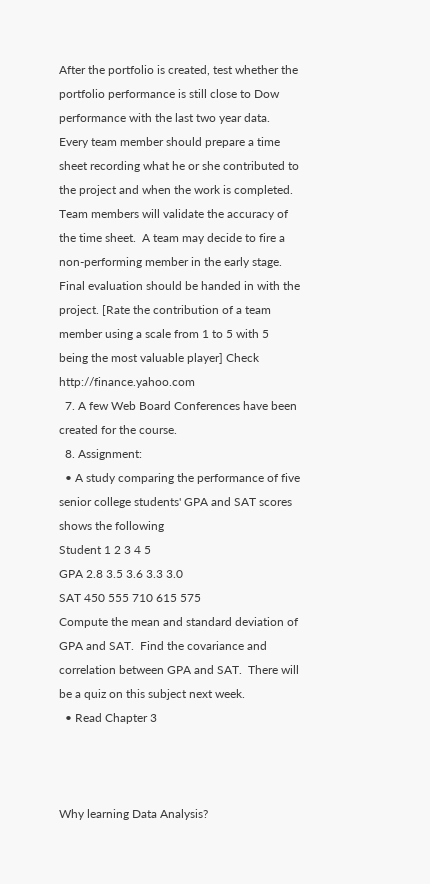After the portfolio is created, test whether the portfolio performance is still close to Dow performance with the last two year data.  Every team member should prepare a time sheet recording what he or she contributed to the project and when the work is completed.  Team members will validate the accuracy of the time sheet.  A team may decide to fire a non-performing member in the early stage.  Final evaluation should be handed in with the project. [Rate the contribution of a team member using a scale from 1 to 5 with 5 being the most valuable player] Check http://finance.yahoo.com
  7. A few Web Board Conferences have been created for the course.
  8. Assignment:
  • A study comparing the performance of five senior college students' GPA and SAT scores shows the following
Student 1 2 3 4 5
GPA 2.8 3.5 3.6 3.3 3.0
SAT 450 555 710 615 575
Compute the mean and standard deviation of GPA and SAT.  Find the covariance and correlation between GPA and SAT.  There will be a quiz on this subject next week.
  • Read Chapter 3



Why learning Data Analysis?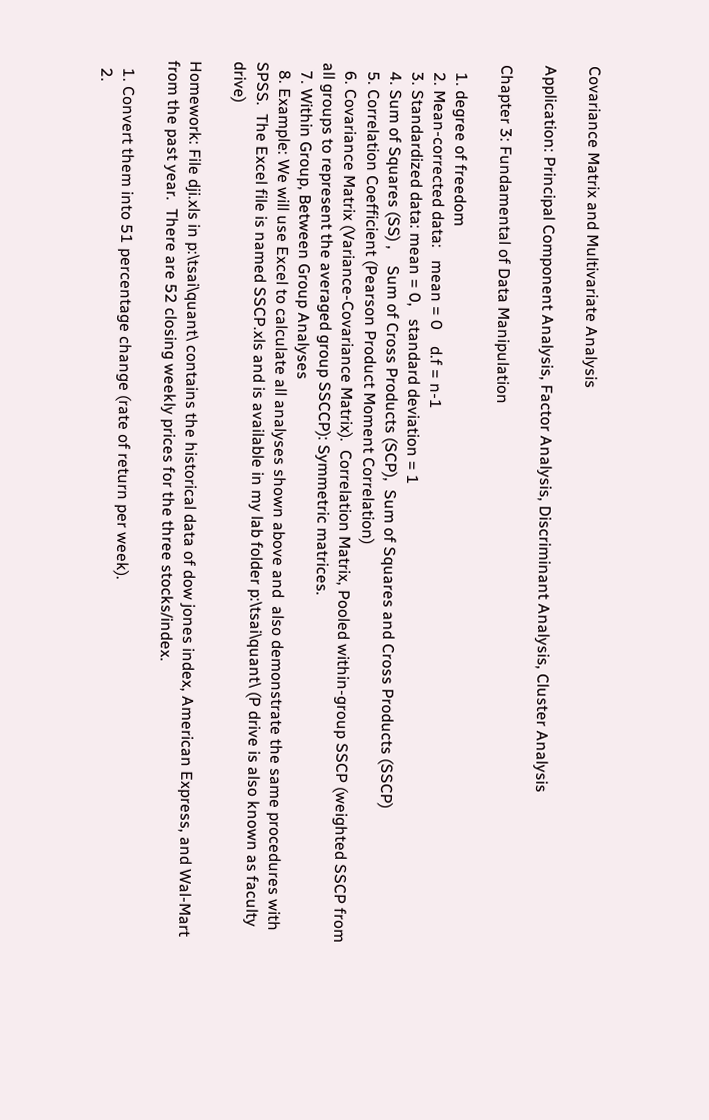Covariance Matrix and Multivariate Analysis

Application: Principal Component Analysis, Factor Analysis, Discriminant Analysis, Cluster Analysis

Chapter 3: Fundamental of Data Manipulation

  1. degree of freedom
  2. Mean-corrected data:   mean = 0    d.f = n-1
  3. Standardized data: mean = 0,   standard deviation = 1
  4. Sum of Squares (SS) ,    Sum of Cross Products (SCP),  Sum of Squares and Cross Products (SSCP)
  5. Correlation Coefficient (Pearson Product Moment Correlation)
  6. Covariance Matrix (Variance-Covariance Matrix).  Correlation Matrix, Pooled within-group SSCP (weighted SSCP from all groups to represent the averaged group SSCCP): Symmetric matrices.
  7. Within Group, Between Group Analyses
  8. Example: We will use Excel to calculate all analyses shown above and  also demonstrate the same procedures with SPSS.  The Excel file is named SSCP.xls and is available in my lab folder p:\tsai\quant\ (P drive is also known as faculty drive)

Homework: File dji.xls in p:\tsai\quant\ contains the historical data of dow jones index, American Express, and Wal-Mart from the past year.  There are 52 closing weekly prices for the three stocks/index.

  1. Convert them into 51 percentage change (rate of return per week).
  2.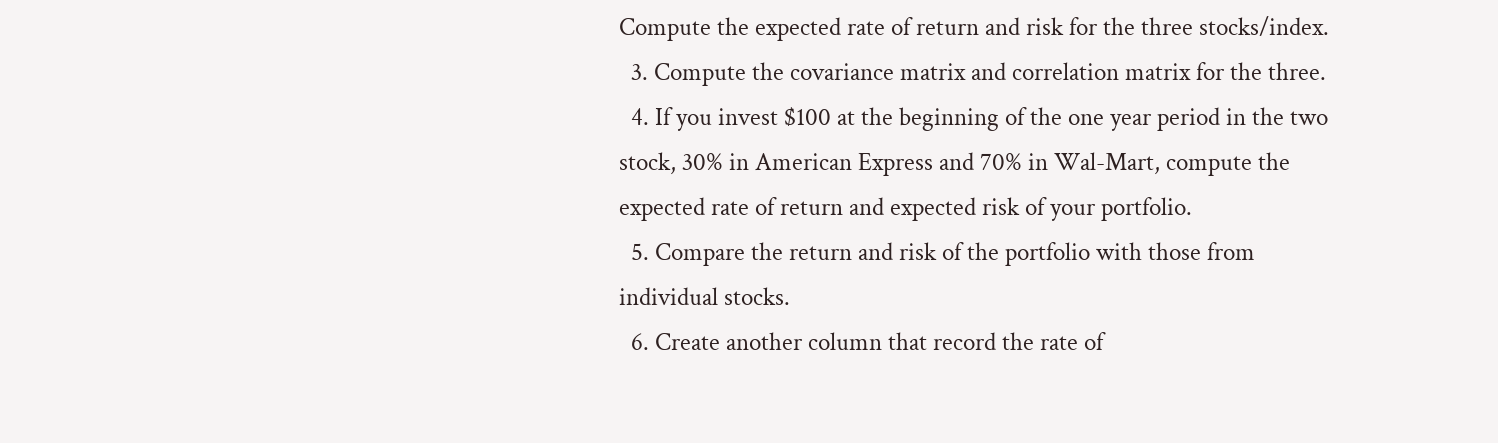Compute the expected rate of return and risk for the three stocks/index.
  3. Compute the covariance matrix and correlation matrix for the three.
  4. If you invest $100 at the beginning of the one year period in the two stock, 30% in American Express and 70% in Wal-Mart, compute the expected rate of return and expected risk of your portfolio.
  5. Compare the return and risk of the portfolio with those from individual stocks.
  6. Create another column that record the rate of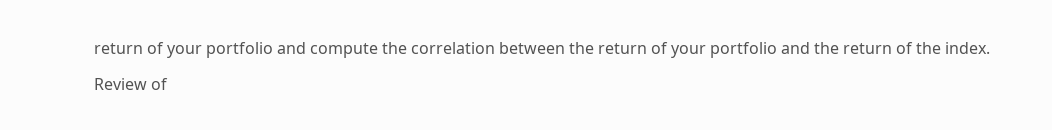return of your portfolio and compute the correlation between the return of your portfolio and the return of the index.

Review of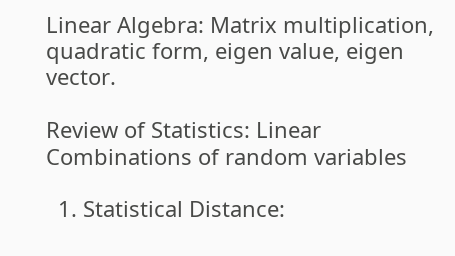Linear Algebra: Matrix multiplication,  quadratic form, eigen value, eigen vector.

Review of Statistics: Linear Combinations of random variables

  1. Statistical Distance: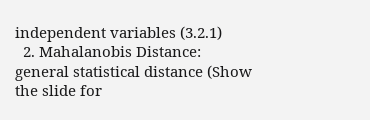independent variables (3.2.1)
  2. Mahalanobis Distance: general statistical distance (Show the slide for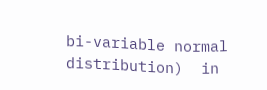bi-variable normal distribution)  in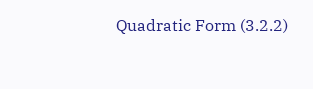Quadratic Form (3.2.2)